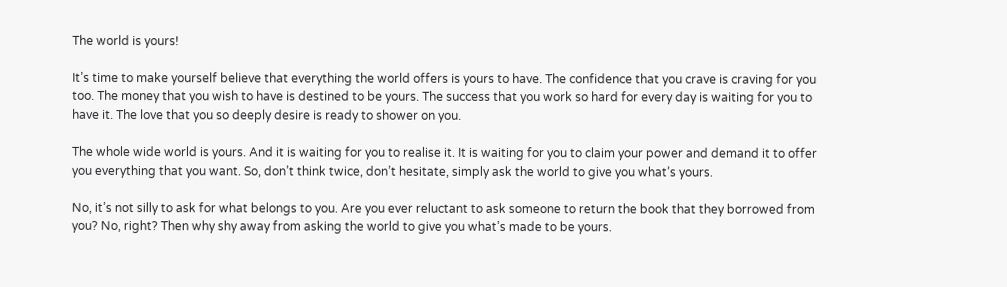The world is yours!

It’s time to make yourself believe that everything the world offers is yours to have. The confidence that you crave is craving for you too. The money that you wish to have is destined to be yours. The success that you work so hard for every day is waiting for you to have it. The love that you so deeply desire is ready to shower on you.

The whole wide world is yours. And it is waiting for you to realise it. It is waiting for you to claim your power and demand it to offer you everything that you want. So, don’t think twice, don’t hesitate, simply ask the world to give you what’s yours.

No, it’s not silly to ask for what belongs to you. Are you ever reluctant to ask someone to return the book that they borrowed from you? No, right? Then why shy away from asking the world to give you what’s made to be yours.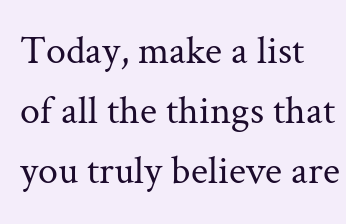Today, make a list of all the things that you truly believe are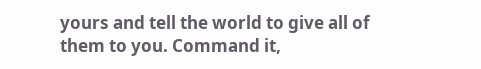yours and tell the world to give all of them to you. Command it,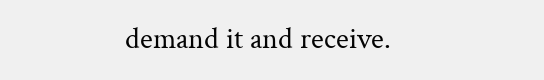demand it and receive.